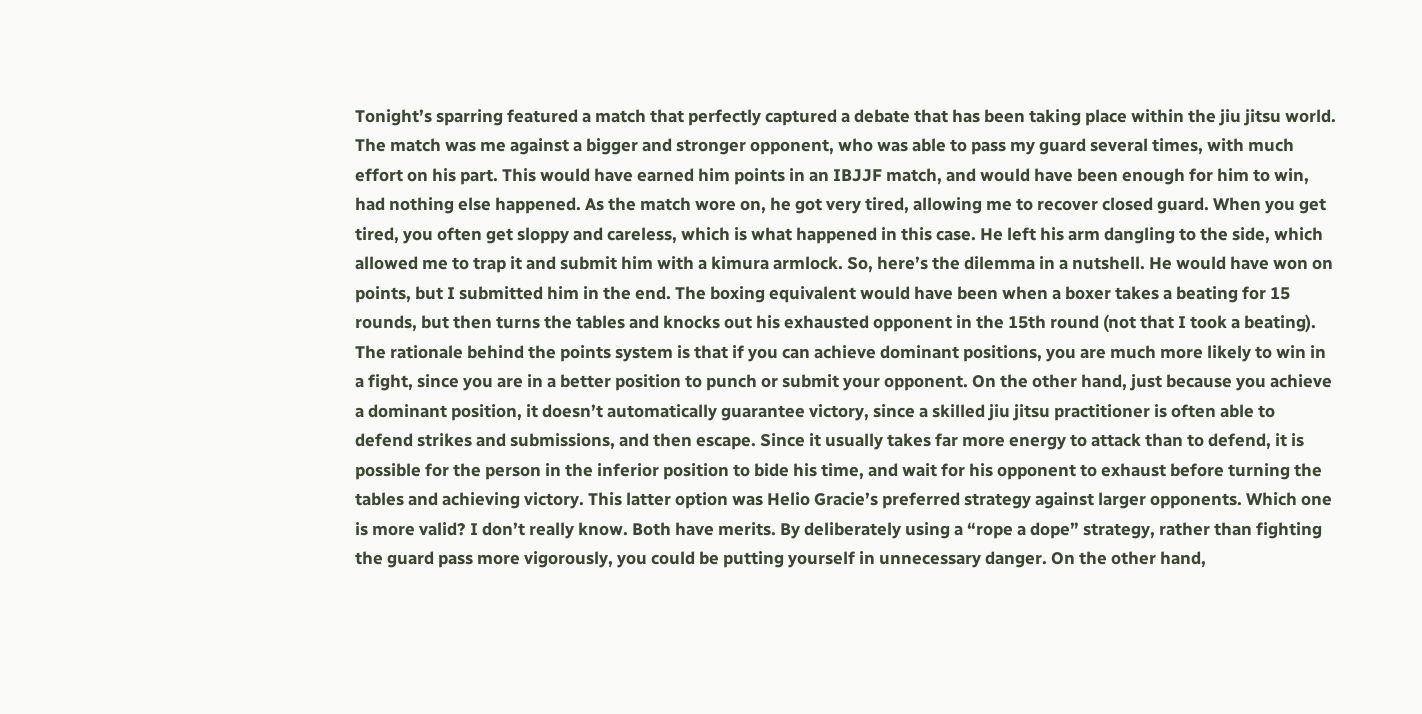Tonight’s sparring featured a match that perfectly captured a debate that has been taking place within the jiu jitsu world. The match was me against a bigger and stronger opponent, who was able to pass my guard several times, with much effort on his part. This would have earned him points in an IBJJF match, and would have been enough for him to win, had nothing else happened. As the match wore on, he got very tired, allowing me to recover closed guard. When you get tired, you often get sloppy and careless, which is what happened in this case. He left his arm dangling to the side, which allowed me to trap it and submit him with a kimura armlock. So, here’s the dilemma in a nutshell. He would have won on points, but I submitted him in the end. The boxing equivalent would have been when a boxer takes a beating for 15 rounds, but then turns the tables and knocks out his exhausted opponent in the 15th round (not that I took a beating). The rationale behind the points system is that if you can achieve dominant positions, you are much more likely to win in a fight, since you are in a better position to punch or submit your opponent. On the other hand, just because you achieve a dominant position, it doesn’t automatically guarantee victory, since a skilled jiu jitsu practitioner is often able to defend strikes and submissions, and then escape. Since it usually takes far more energy to attack than to defend, it is possible for the person in the inferior position to bide his time, and wait for his opponent to exhaust before turning the tables and achieving victory. This latter option was Helio Gracie’s preferred strategy against larger opponents. Which one is more valid? I don’t really know. Both have merits. By deliberately using a “rope a dope” strategy, rather than fighting the guard pass more vigorously, you could be putting yourself in unnecessary danger. On the other hand,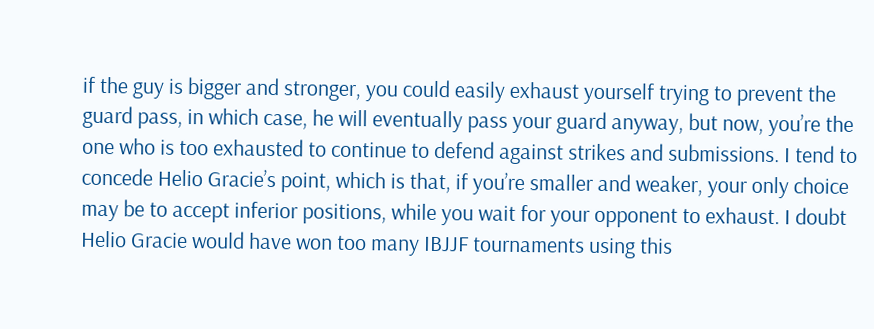if the guy is bigger and stronger, you could easily exhaust yourself trying to prevent the guard pass, in which case, he will eventually pass your guard anyway, but now, you’re the one who is too exhausted to continue to defend against strikes and submissions. I tend to concede Helio Gracie’s point, which is that, if you’re smaller and weaker, your only choice may be to accept inferior positions, while you wait for your opponent to exhaust. I doubt Helio Gracie would have won too many IBJJF tournaments using this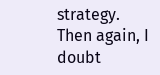strategy. Then again, I doubt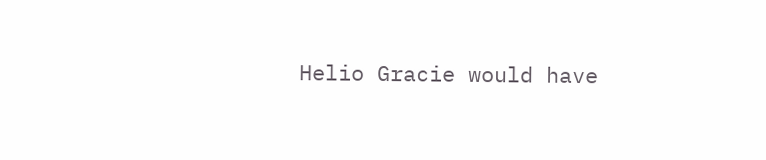Helio Gracie would have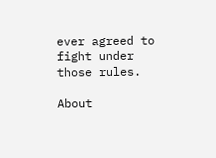ever agreed to fight under those rules.

About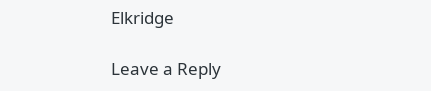Elkridge

Leave a Reply